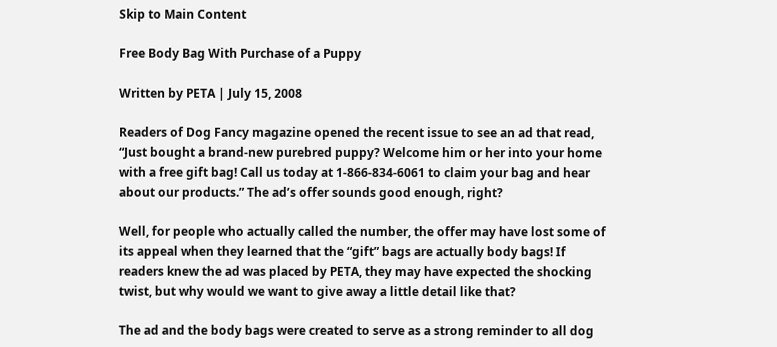Skip to Main Content

Free Body Bag With Purchase of a Puppy

Written by PETA | July 15, 2008

Readers of Dog Fancy magazine opened the recent issue to see an ad that read, “Just bought a brand-new purebred puppy? Welcome him or her into your home with a free gift bag! Call us today at 1-866-834-6061 to claim your bag and hear about our products.” The ad’s offer sounds good enough, right?

Well, for people who actually called the number, the offer may have lost some of its appeal when they learned that the “gift” bags are actually body bags! If readers knew the ad was placed by PETA, they may have expected the shocking twist, but why would we want to give away a little detail like that?

The ad and the body bags were created to serve as a strong reminder to all dog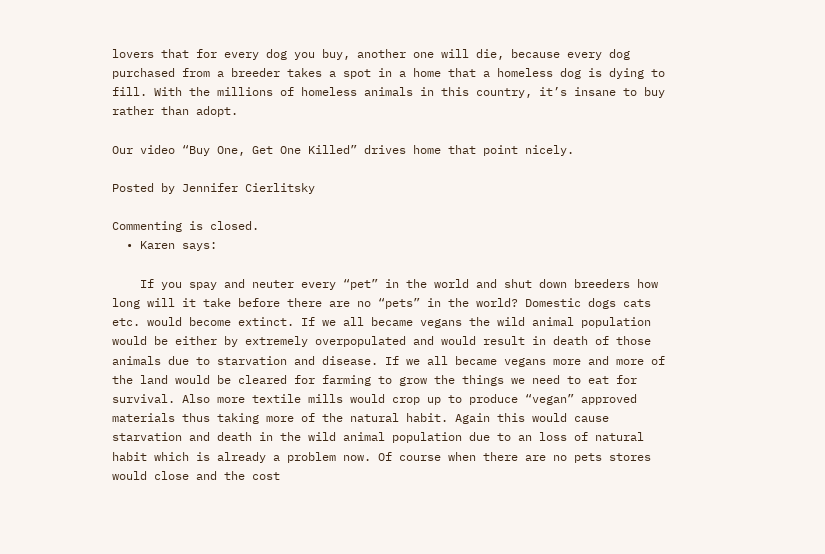lovers that for every dog you buy, another one will die, because every dog purchased from a breeder takes a spot in a home that a homeless dog is dying to fill. With the millions of homeless animals in this country, it’s insane to buy rather than adopt.

Our video “Buy One, Get One Killed” drives home that point nicely.

Posted by Jennifer Cierlitsky

Commenting is closed.
  • Karen says:

    If you spay and neuter every “pet” in the world and shut down breeders how long will it take before there are no “pets” in the world? Domestic dogs cats etc. would become extinct. If we all became vegans the wild animal population would be either by extremely overpopulated and would result in death of those animals due to starvation and disease. If we all became vegans more and more of the land would be cleared for farming to grow the things we need to eat for survival. Also more textile mills would crop up to produce “vegan” approved materials thus taking more of the natural habit. Again this would cause starvation and death in the wild animal population due to an loss of natural habit which is already a problem now. Of course when there are no pets stores would close and the cost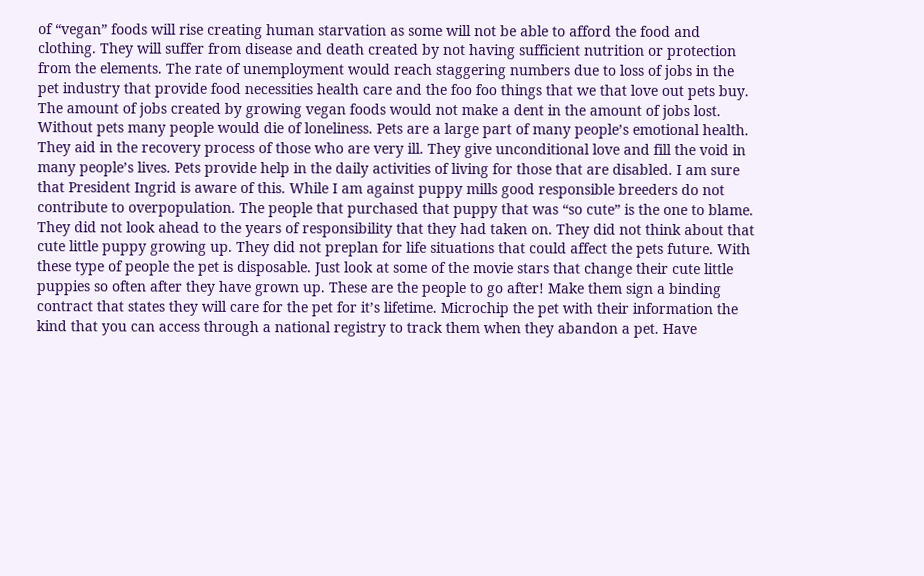of “vegan” foods will rise creating human starvation as some will not be able to afford the food and clothing. They will suffer from disease and death created by not having sufficient nutrition or protection from the elements. The rate of unemployment would reach staggering numbers due to loss of jobs in the pet industry that provide food necessities health care and the foo foo things that we that love out pets buy. The amount of jobs created by growing vegan foods would not make a dent in the amount of jobs lost. Without pets many people would die of loneliness. Pets are a large part of many people’s emotional health. They aid in the recovery process of those who are very ill. They give unconditional love and fill the void in many people’s lives. Pets provide help in the daily activities of living for those that are disabled. I am sure that President Ingrid is aware of this. While I am against puppy mills good responsible breeders do not contribute to overpopulation. The people that purchased that puppy that was “so cute” is the one to blame. They did not look ahead to the years of responsibility that they had taken on. They did not think about that cute little puppy growing up. They did not preplan for life situations that could affect the pets future. With these type of people the pet is disposable. Just look at some of the movie stars that change their cute little puppies so often after they have grown up. These are the people to go after! Make them sign a binding contract that states they will care for the pet for it’s lifetime. Microchip the pet with their information the kind that you can access through a national registry to track them when they abandon a pet. Have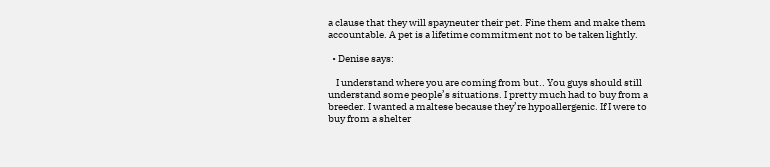a clause that they will spayneuter their pet. Fine them and make them accountable. A pet is a lifetime commitment not to be taken lightly.

  • Denise says:

    I understand where you are coming from but.. You guys should still understand some people’s situations. I pretty much had to buy from a breeder. I wanted a maltese because they’re hypoallergenic. If I were to buy from a shelter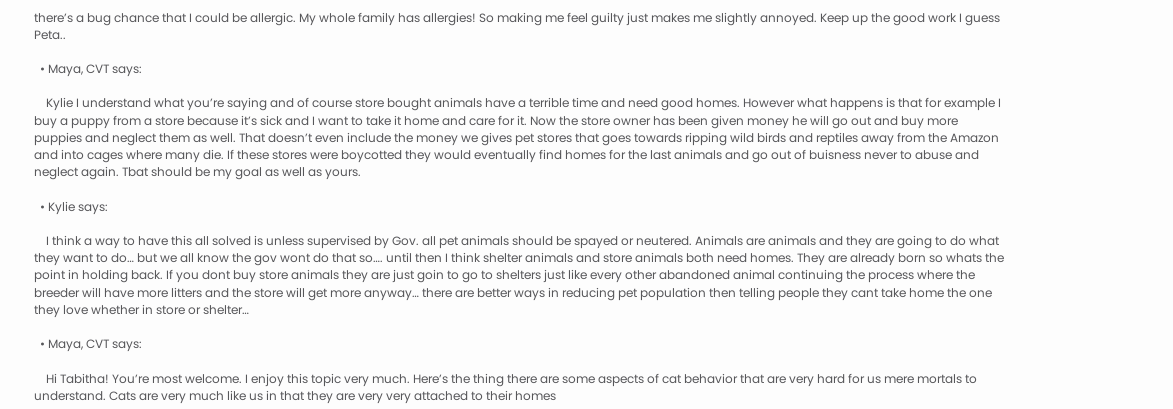there’s a bug chance that I could be allergic. My whole family has allergies! So making me feel guilty just makes me slightly annoyed. Keep up the good work I guess Peta..

  • Maya, CVT says:

    Kylie I understand what you’re saying and of course store bought animals have a terrible time and need good homes. However what happens is that for example I buy a puppy from a store because it’s sick and I want to take it home and care for it. Now the store owner has been given money he will go out and buy more puppies and neglect them as well. That doesn’t even include the money we gives pet stores that goes towards ripping wild birds and reptiles away from the Amazon and into cages where many die. If these stores were boycotted they would eventually find homes for the last animals and go out of buisness never to abuse and neglect again. Tbat should be my goal as well as yours.

  • Kylie says:

    I think a way to have this all solved is unless supervised by Gov. all pet animals should be spayed or neutered. Animals are animals and they are going to do what they want to do… but we all know the gov wont do that so…. until then I think shelter animals and store animals both need homes. They are already born so whats the point in holding back. If you dont buy store animals they are just goin to go to shelters just like every other abandoned animal continuing the process where the breeder will have more litters and the store will get more anyway… there are better ways in reducing pet population then telling people they cant take home the one they love whether in store or shelter…

  • Maya, CVT says:

    Hi Tabitha! You’re most welcome. I enjoy this topic very much. Here’s the thing there are some aspects of cat behavior that are very hard for us mere mortals to understand. Cats are very much like us in that they are very very attached to their homes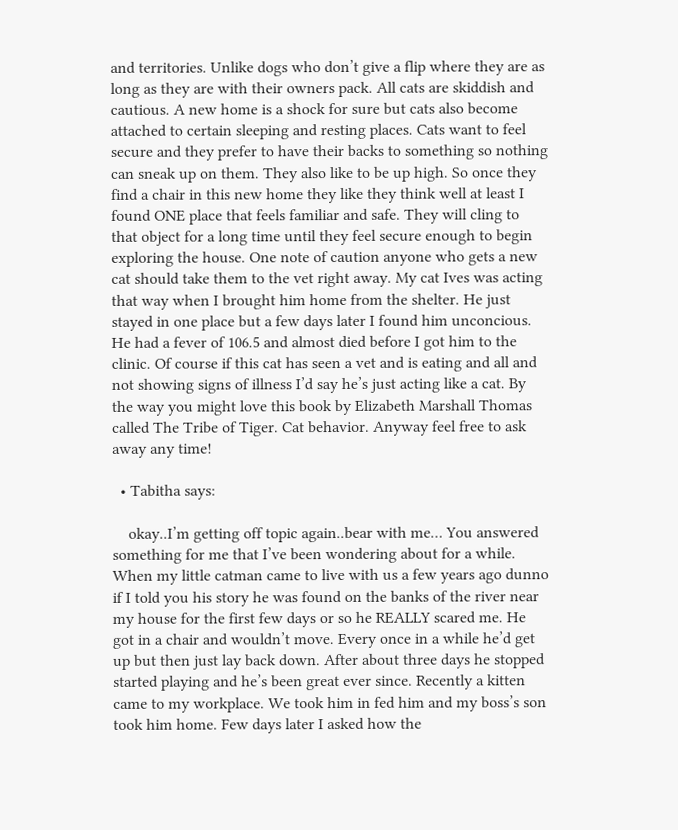and territories. Unlike dogs who don’t give a flip where they are as long as they are with their owners pack. All cats are skiddish and cautious. A new home is a shock for sure but cats also become attached to certain sleeping and resting places. Cats want to feel secure and they prefer to have their backs to something so nothing can sneak up on them. They also like to be up high. So once they find a chair in this new home they like they think well at least I found ONE place that feels familiar and safe. They will cling to that object for a long time until they feel secure enough to begin exploring the house. One note of caution anyone who gets a new cat should take them to the vet right away. My cat Ives was acting that way when I brought him home from the shelter. He just stayed in one place but a few days later I found him unconcious. He had a fever of 106.5 and almost died before I got him to the clinic. Of course if this cat has seen a vet and is eating and all and not showing signs of illness I’d say he’s just acting like a cat. By the way you might love this book by Elizabeth Marshall Thomas called The Tribe of Tiger. Cat behavior. Anyway feel free to ask away any time!

  • Tabitha says:

    okay..I’m getting off topic again..bear with me… You answered something for me that I’ve been wondering about for a while. When my little catman came to live with us a few years ago dunno if I told you his story he was found on the banks of the river near my house for the first few days or so he REALLY scared me. He got in a chair and wouldn’t move. Every once in a while he’d get up but then just lay back down. After about three days he stopped started playing and he’s been great ever since. Recently a kitten came to my workplace. We took him in fed him and my boss’s son took him home. Few days later I asked how the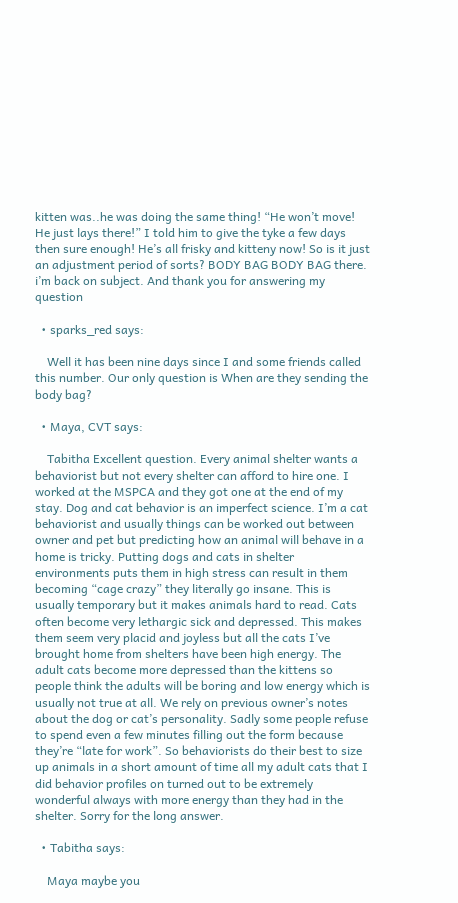kitten was..he was doing the same thing! “He won’t move! He just lays there!” I told him to give the tyke a few days then sure enough! He’s all frisky and kitteny now! So is it just an adjustment period of sorts? BODY BAG BODY BAG there. i’m back on subject. And thank you for answering my question

  • sparks_red says:

    Well it has been nine days since I and some friends called this number. Our only question is When are they sending the body bag?

  • Maya, CVT says:

    Tabitha Excellent question. Every animal shelter wants a behaviorist but not every shelter can afford to hire one. I worked at the MSPCA and they got one at the end of my stay. Dog and cat behavior is an imperfect science. I’m a cat behaviorist and usually things can be worked out between owner and pet but predicting how an animal will behave in a home is tricky. Putting dogs and cats in shelter environments puts them in high stress can result in them becoming “cage crazy” they literally go insane. This is usually temporary but it makes animals hard to read. Cats often become very lethargic sick and depressed. This makes them seem very placid and joyless but all the cats I’ve brought home from shelters have been high energy. The adult cats become more depressed than the kittens so people think the adults will be boring and low energy which is usually not true at all. We rely on previous owner’s notes about the dog or cat’s personality. Sadly some people refuse to spend even a few minutes filling out the form because they’re “late for work”. So behaviorists do their best to size up animals in a short amount of time all my adult cats that I did behavior profiles on turned out to be extremely wonderful always with more energy than they had in the shelter. Sorry for the long answer.

  • Tabitha says:

    Maya maybe you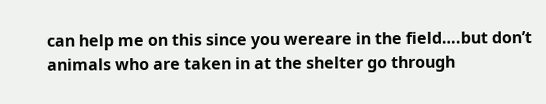can help me on this since you wereare in the field….but don’t animals who are taken in at the shelter go through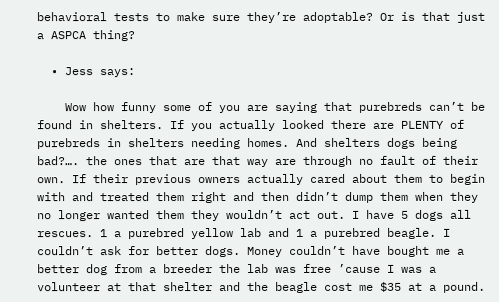behavioral tests to make sure they’re adoptable? Or is that just a ASPCA thing?

  • Jess says:

    Wow how funny some of you are saying that purebreds can’t be found in shelters. If you actually looked there are PLENTY of purebreds in shelters needing homes. And shelters dogs being bad?…. the ones that are that way are through no fault of their own. If their previous owners actually cared about them to begin with and treated them right and then didn’t dump them when they no longer wanted them they wouldn’t act out. I have 5 dogs all rescues. 1 a purebred yellow lab and 1 a purebred beagle. I couldn’t ask for better dogs. Money couldn’t have bought me a better dog from a breeder the lab was free ’cause I was a volunteer at that shelter and the beagle cost me $35 at a pound.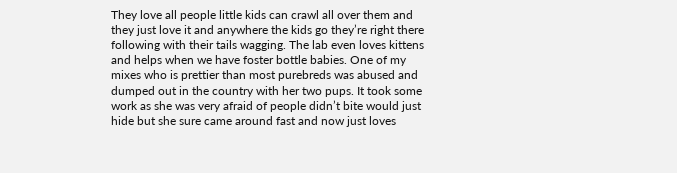They love all people little kids can crawl all over them and they just love it and anywhere the kids go they’re right there following with their tails wagging. The lab even loves kittens and helps when we have foster bottle babies. One of my mixes who is prettier than most purebreds was abused and dumped out in the country with her two pups. It took some work as she was very afraid of people didn’t bite would just hide but she sure came around fast and now just loves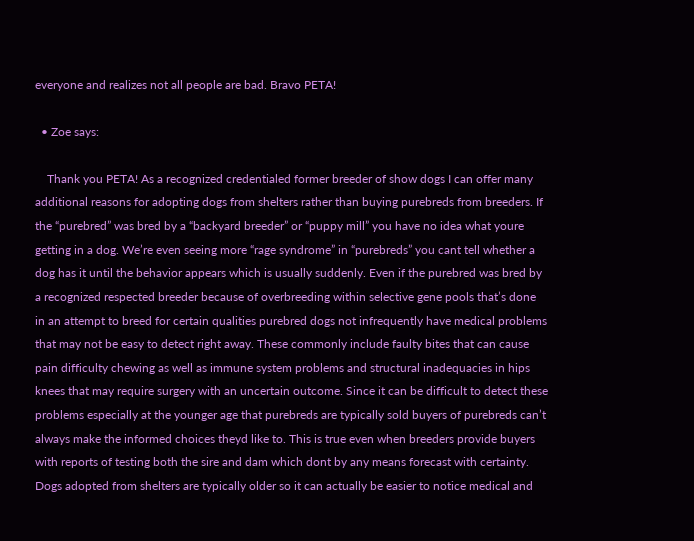everyone and realizes not all people are bad. Bravo PETA!

  • Zoe says:

    Thank you PETA! As a recognized credentialed former breeder of show dogs I can offer many additional reasons for adopting dogs from shelters rather than buying purebreds from breeders. If the “purebred” was bred by a “backyard breeder” or “puppy mill” you have no idea what youre getting in a dog. We’re even seeing more “rage syndrome” in “purebreds” you cant tell whether a dog has it until the behavior appears which is usually suddenly. Even if the purebred was bred by a recognized respected breeder because of overbreeding within selective gene pools that’s done in an attempt to breed for certain qualities purebred dogs not infrequently have medical problems that may not be easy to detect right away. These commonly include faulty bites that can cause pain difficulty chewing as well as immune system problems and structural inadequacies in hips knees that may require surgery with an uncertain outcome. Since it can be difficult to detect these problems especially at the younger age that purebreds are typically sold buyers of purebreds can’t always make the informed choices theyd like to. This is true even when breeders provide buyers with reports of testing both the sire and dam which dont by any means forecast with certainty. Dogs adopted from shelters are typically older so it can actually be easier to notice medical and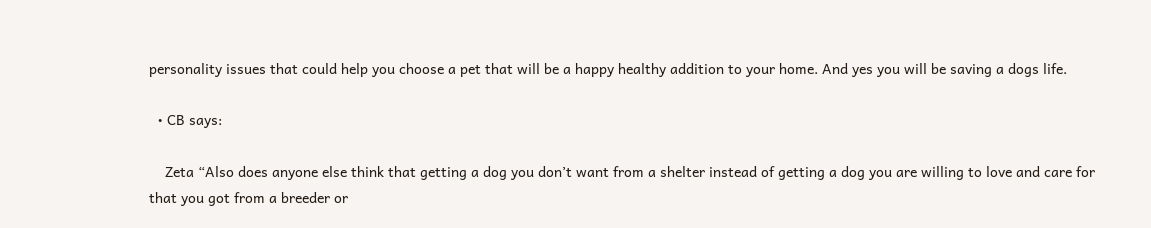personality issues that could help you choose a pet that will be a happy healthy addition to your home. And yes you will be saving a dogs life.

  • CB says:

    Zeta “Also does anyone else think that getting a dog you don’t want from a shelter instead of getting a dog you are willing to love and care for that you got from a breeder or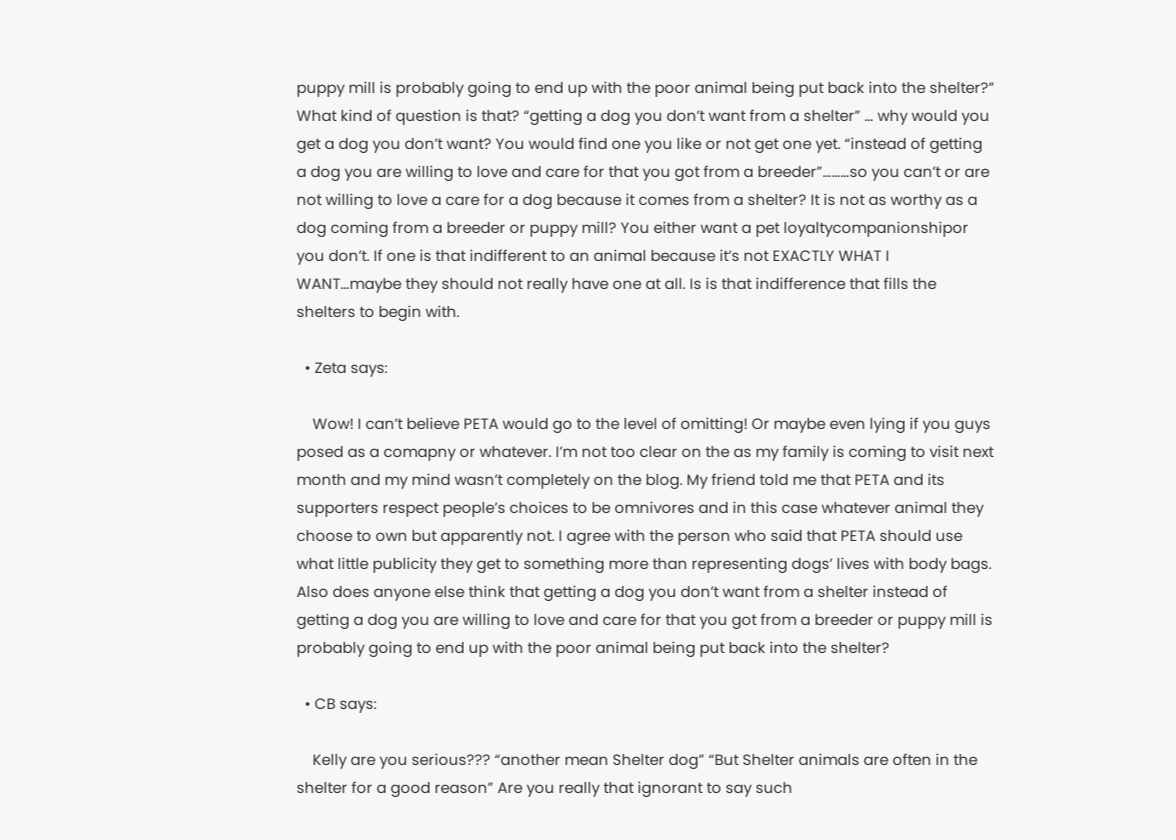puppy mill is probably going to end up with the poor animal being put back into the shelter?” What kind of question is that? “getting a dog you don’t want from a shelter” … why would you get a dog you don’t want? You would find one you like or not get one yet. “instead of getting a dog you are willing to love and care for that you got from a breeder”………so you can’t or are not willing to love a care for a dog because it comes from a shelter? It is not as worthy as a dog coming from a breeder or puppy mill? You either want a pet loyaltycompanionshipor you don’t. If one is that indifferent to an animal because it’s not EXACTLY WHAT I WANT…maybe they should not really have one at all. Is is that indifference that fills the shelters to begin with.

  • Zeta says:

    Wow! I can’t believe PETA would go to the level of omitting! Or maybe even lying if you guys posed as a comapny or whatever. I’m not too clear on the as my family is coming to visit next month and my mind wasn’t completely on the blog. My friend told me that PETA and its supporters respect people’s choices to be omnivores and in this case whatever animal they choose to own but apparently not. I agree with the person who said that PETA should use what little publicity they get to something more than representing dogs’ lives with body bags. Also does anyone else think that getting a dog you don’t want from a shelter instead of getting a dog you are willing to love and care for that you got from a breeder or puppy mill is probably going to end up with the poor animal being put back into the shelter?

  • CB says:

    Kelly are you serious??? “another mean Shelter dog” “But Shelter animals are often in the shelter for a good reason” Are you really that ignorant to say such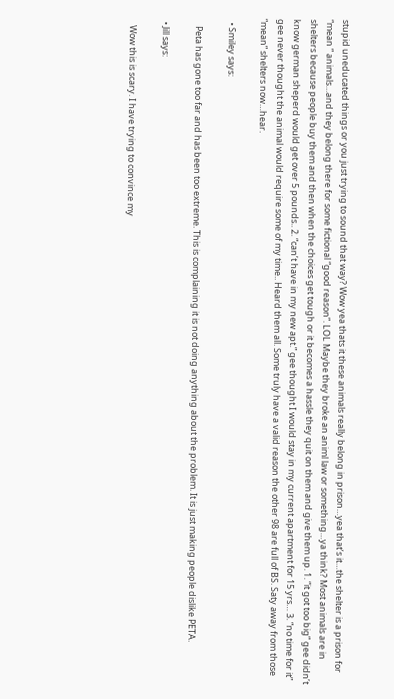stupid uneducated things or you just trying to sound that way? Wow yea thats it these animals really belong in prison…yea that’s it…the shelter is a prison for “mean ” animals…and they belong there for some fictional “good reason”. LOL Maybe they broke an animl law or something…ya think? Most animals are in shelters because people buy them and then when the choices get tough or it becomes a hassle they quit on them and give them up. 1. “it got too big” gee didn’t know german sheperd would get over 5 pounds.. 2. “can’t have in my new apt.” gee thought I would stay in my current apartment for 15 yrs… 3. “no time for it” gee never thought the animal would require some of my time.. Heard them all. Some truly have a valid reason the other 98 are full of BS. Saty away from those “mean” shelters now…hear.

  • Smiley says:

    Peta has gone too far and has been too extreme. This is complaining it is not doing anything about the problem. It is just making people dislike PETA.

  • Jill says:

    Wow this is scary. I have trying to convince my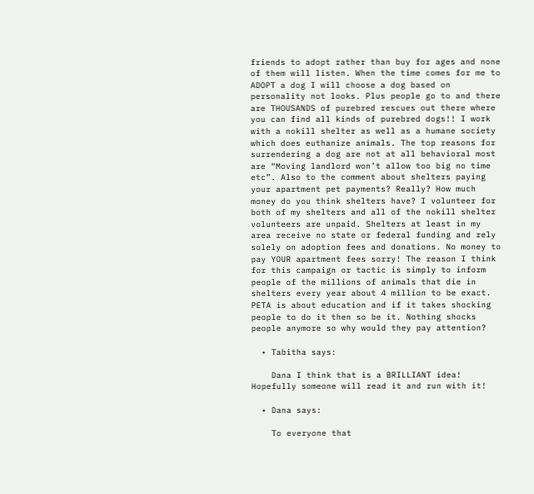friends to adopt rather than buy for ages and none of them will listen. When the time comes for me to ADOPT a dog I will choose a dog based on personality not looks. Plus people go to and there are THOUSANDS of purebred rescues out there where you can find all kinds of purebred dogs!! I work with a nokill shelter as well as a humane society which does euthanize animals. The top reasons for surrendering a dog are not at all behavioral most are “Moving landlord won’t allow too big no time etc”. Also to the comment about shelters paying your apartment pet payments? Really? How much money do you think shelters have? I volunteer for both of my shelters and all of the nokill shelter volunteers are unpaid. Shelters at least in my area receive no state or federal funding and rely solely on adoption fees and donations. No money to pay YOUR apartment fees sorry! The reason I think for this campaign or tactic is simply to inform people of the millions of animals that die in shelters every year about 4 million to be exact. PETA is about education and if it takes shocking people to do it then so be it. Nothing shocks people anymore so why would they pay attention?

  • Tabitha says:

    Dana I think that is a BRILLIANT idea! Hopefully someone will read it and run with it!

  • Dana says:

    To everyone that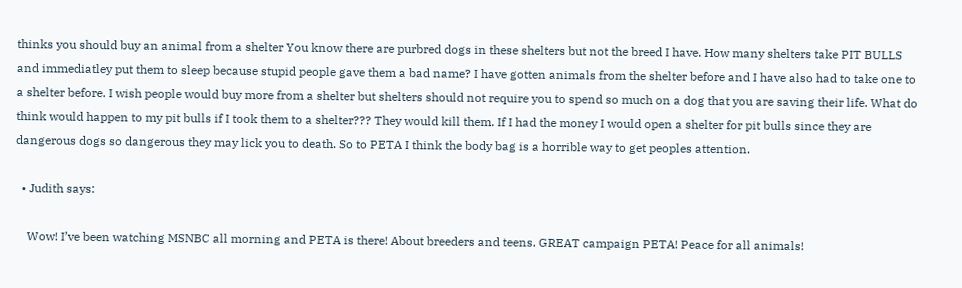thinks you should buy an animal from a shelter You know there are purbred dogs in these shelters but not the breed I have. How many shelters take PIT BULLS and immediatley put them to sleep because stupid people gave them a bad name? I have gotten animals from the shelter before and I have also had to take one to a shelter before. I wish people would buy more from a shelter but shelters should not require you to spend so much on a dog that you are saving their life. What do think would happen to my pit bulls if I took them to a shelter??? They would kill them. If I had the money I would open a shelter for pit bulls since they are dangerous dogs so dangerous they may lick you to death. So to PETA I think the body bag is a horrible way to get peoples attention.

  • Judith says:

    Wow! I’ve been watching MSNBC all morning and PETA is there! About breeders and teens. GREAT campaign PETA! Peace for all animals!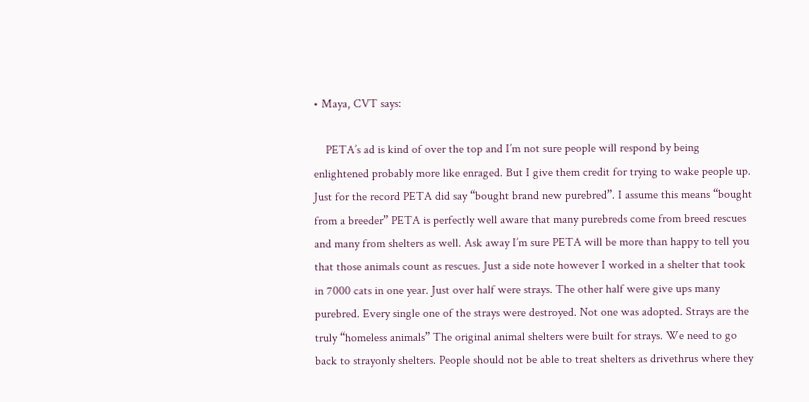• Maya, CVT says:

    PETA’s ad is kind of over the top and I’m not sure people will respond by being enlightened probably more like enraged. But I give them credit for trying to wake people up. Just for the record PETA did say “bought brand new purebred”. I assume this means “bought from a breeder” PETA is perfectly well aware that many purebreds come from breed rescues and many from shelters as well. Ask away I’m sure PETA will be more than happy to tell you that those animals count as rescues. Just a side note however I worked in a shelter that took in 7000 cats in one year. Just over half were strays. The other half were give ups many purebred. Every single one of the strays were destroyed. Not one was adopted. Strays are the truly “homeless animals” The original animal shelters were built for strays. We need to go back to strayonly shelters. People should not be able to treat shelters as drivethrus where they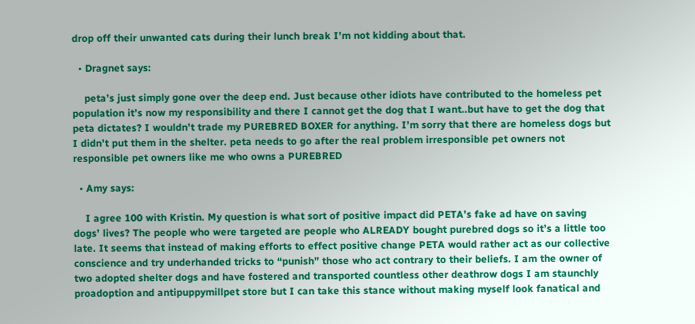drop off their unwanted cats during their lunch break I’m not kidding about that.

  • Dragnet says:

    peta’s just simply gone over the deep end. Just because other idiots have contributed to the homeless pet population it’s now my responsibility and there I cannot get the dog that I want..but have to get the dog that peta dictates? I wouldn’t trade my PUREBRED BOXER for anything. I’m sorry that there are homeless dogs but I didn’t put them in the shelter. peta needs to go after the real problem irresponsible pet owners not responsible pet owners like me who owns a PUREBRED

  • Amy says:

    I agree 100 with Kristin. My question is what sort of positive impact did PETA’s fake ad have on saving dogs’ lives? The people who were targeted are people who ALREADY bought purebred dogs so it’s a little too late. It seems that instead of making efforts to effect positive change PETA would rather act as our collective conscience and try underhanded tricks to “punish” those who act contrary to their beliefs. I am the owner of two adopted shelter dogs and have fostered and transported countless other deathrow dogs I am staunchly proadoption and antipuppymillpet store but I can take this stance without making myself look fanatical and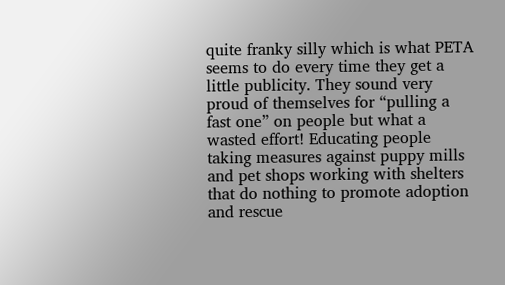quite franky silly which is what PETA seems to do every time they get a little publicity. They sound very proud of themselves for “pulling a fast one” on people but what a wasted effort! Educating people taking measures against puppy mills and pet shops working with shelters that do nothing to promote adoption and rescue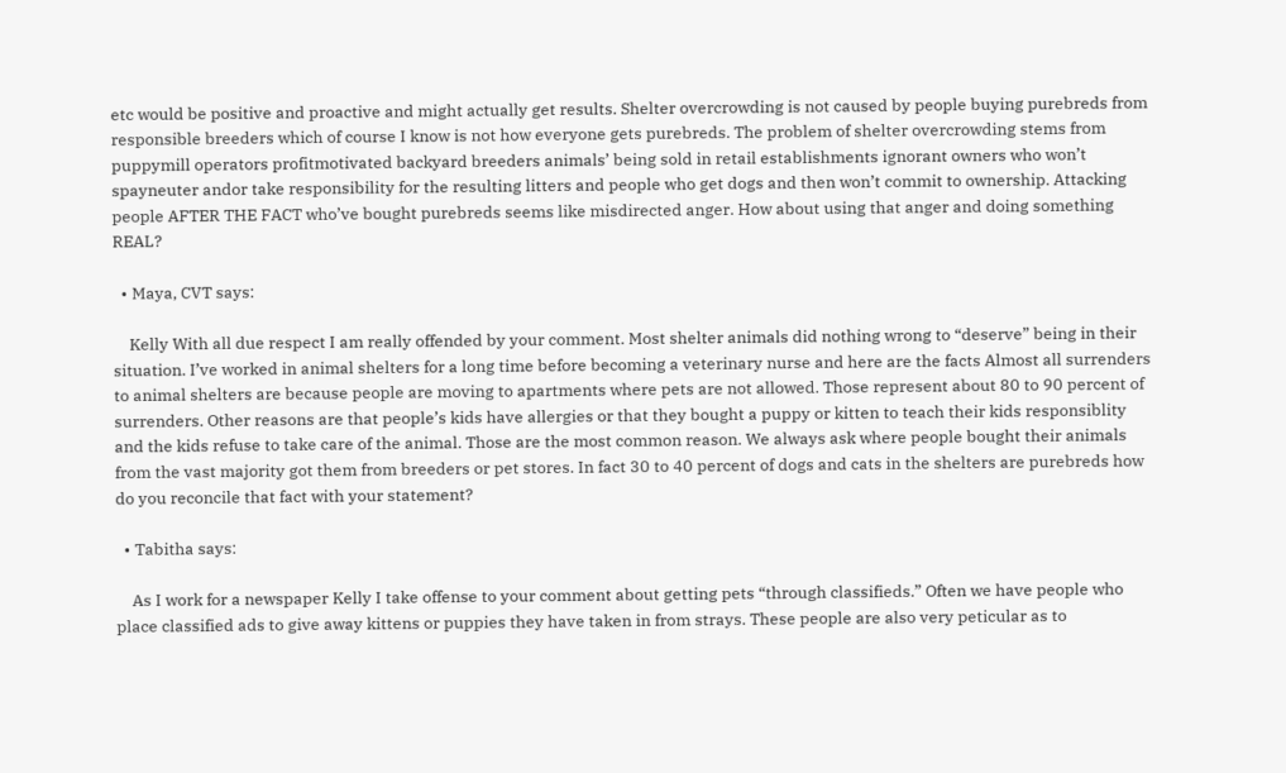etc would be positive and proactive and might actually get results. Shelter overcrowding is not caused by people buying purebreds from responsible breeders which of course I know is not how everyone gets purebreds. The problem of shelter overcrowding stems from puppymill operators profitmotivated backyard breeders animals’ being sold in retail establishments ignorant owners who won’t spayneuter andor take responsibility for the resulting litters and people who get dogs and then won’t commit to ownership. Attacking people AFTER THE FACT who’ve bought purebreds seems like misdirected anger. How about using that anger and doing something REAL?

  • Maya, CVT says:

    Kelly With all due respect I am really offended by your comment. Most shelter animals did nothing wrong to “deserve” being in their situation. I’ve worked in animal shelters for a long time before becoming a veterinary nurse and here are the facts Almost all surrenders to animal shelters are because people are moving to apartments where pets are not allowed. Those represent about 80 to 90 percent of surrenders. Other reasons are that people’s kids have allergies or that they bought a puppy or kitten to teach their kids responsiblity and the kids refuse to take care of the animal. Those are the most common reason. We always ask where people bought their animals from the vast majority got them from breeders or pet stores. In fact 30 to 40 percent of dogs and cats in the shelters are purebreds how do you reconcile that fact with your statement?

  • Tabitha says:

    As I work for a newspaper Kelly I take offense to your comment about getting pets “through classifieds.” Often we have people who place classified ads to give away kittens or puppies they have taken in from strays. These people are also very peticular as to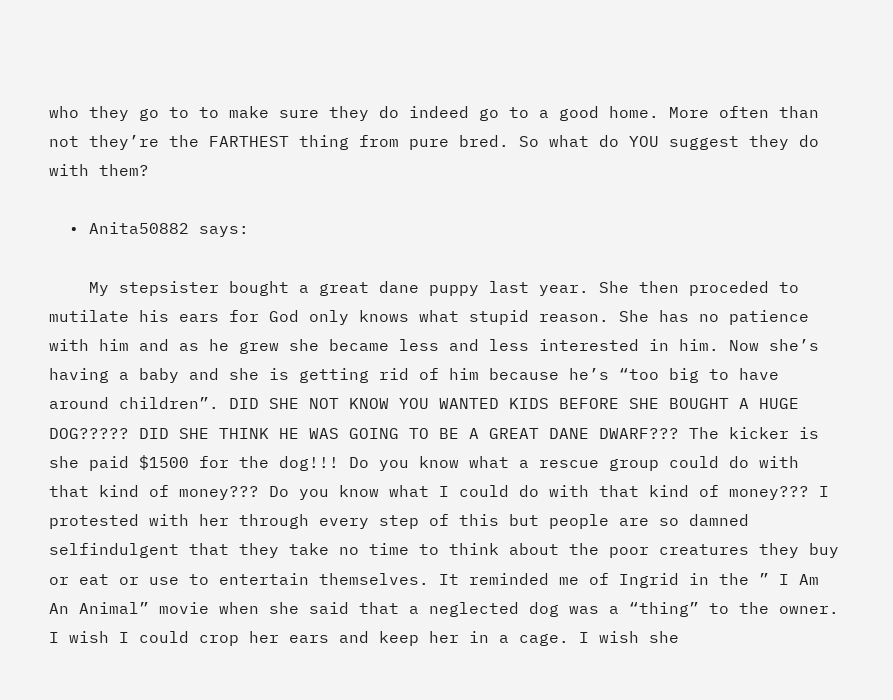who they go to to make sure they do indeed go to a good home. More often than not they’re the FARTHEST thing from pure bred. So what do YOU suggest they do with them?

  • Anita50882 says:

    My stepsister bought a great dane puppy last year. She then proceded to mutilate his ears for God only knows what stupid reason. She has no patience with him and as he grew she became less and less interested in him. Now she’s having a baby and she is getting rid of him because he’s “too big to have around children”. DID SHE NOT KNOW YOU WANTED KIDS BEFORE SHE BOUGHT A HUGE DOG????? DID SHE THINK HE WAS GOING TO BE A GREAT DANE DWARF??? The kicker is she paid $1500 for the dog!!! Do you know what a rescue group could do with that kind of money??? Do you know what I could do with that kind of money??? I protested with her through every step of this but people are so damned selfindulgent that they take no time to think about the poor creatures they buy or eat or use to entertain themselves. It reminded me of Ingrid in the ” I Am An Animal” movie when she said that a neglected dog was a “thing” to the owner. I wish I could crop her ears and keep her in a cage. I wish she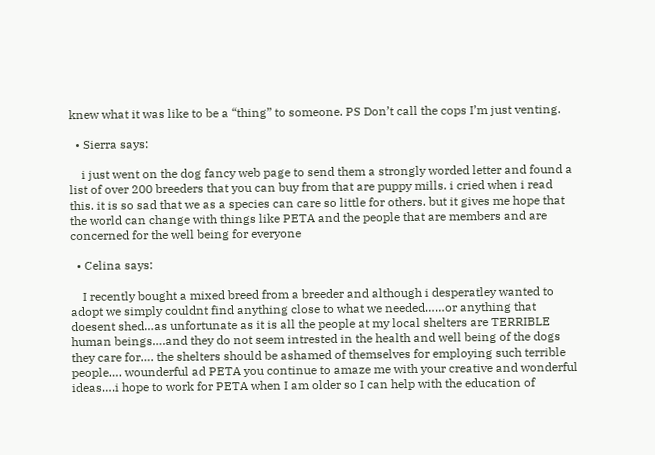knew what it was like to be a “thing” to someone. PS Don’t call the cops I’m just venting.

  • Sierra says:

    i just went on the dog fancy web page to send them a strongly worded letter and found a list of over 200 breeders that you can buy from that are puppy mills. i cried when i read this. it is so sad that we as a species can care so little for others. but it gives me hope that the world can change with things like PETA and the people that are members and are concerned for the well being for everyone

  • Celina says:

    I recently bought a mixed breed from a breeder and although i desperatley wanted to adopt we simply couldnt find anything close to what we needed……or anything that doesent shed…as unfortunate as it is all the people at my local shelters are TERRIBLE human beings….and they do not seem intrested in the health and well being of the dogs they care for…. the shelters should be ashamed of themselves for employing such terrible people…. wounderful ad PETA you continue to amaze me with your creative and wonderful ideas….i hope to work for PETA when I am older so I can help with the education of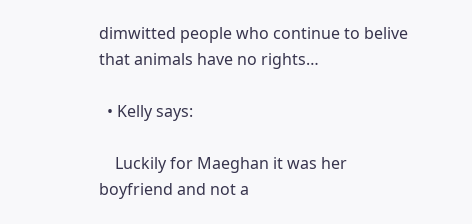dimwitted people who continue to belive that animals have no rights…

  • Kelly says:

    Luckily for Maeghan it was her boyfriend and not a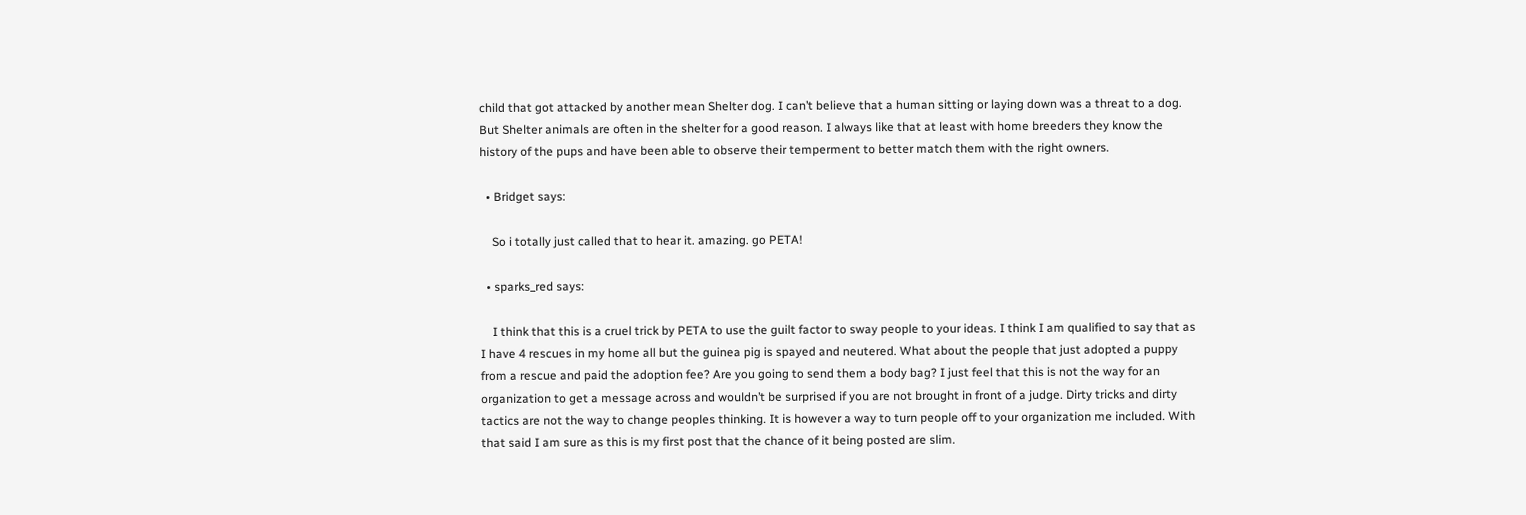child that got attacked by another mean Shelter dog. I can’t believe that a human sitting or laying down was a threat to a dog. But Shelter animals are often in the shelter for a good reason. I always like that at least with home breeders they know the history of the pups and have been able to observe their temperment to better match them with the right owners.

  • Bridget says:

    So i totally just called that to hear it. amazing. go PETA!

  • sparks_red says:

    I think that this is a cruel trick by PETA to use the guilt factor to sway people to your ideas. I think I am qualified to say that as I have 4 rescues in my home all but the guinea pig is spayed and neutered. What about the people that just adopted a puppy from a rescue and paid the adoption fee? Are you going to send them a body bag? I just feel that this is not the way for an organization to get a message across and wouldn’t be surprised if you are not brought in front of a judge. Dirty tricks and dirty tactics are not the way to change peoples thinking. It is however a way to turn people off to your organization me included. With that said I am sure as this is my first post that the chance of it being posted are slim.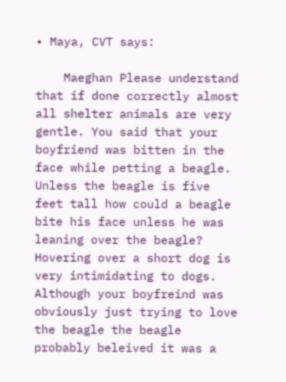• Maya, CVT says:

    Maeghan Please understand that if done correctly almost all shelter animals are very gentle. You said that your boyfriend was bitten in the face while petting a beagle. Unless the beagle is five feet tall how could a beagle bite his face unless he was leaning over the beagle? Hovering over a short dog is very intimidating to dogs. Although your boyfreind was obviously just trying to love the beagle the beagle probably beleived it was a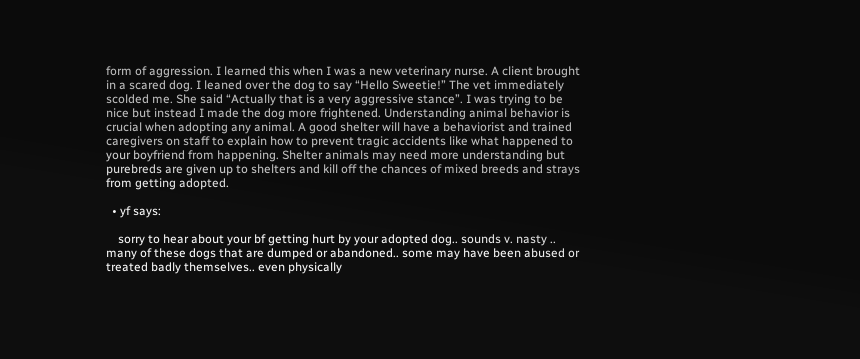form of aggression. I learned this when I was a new veterinary nurse. A client brought in a scared dog. I leaned over the dog to say “Hello Sweetie!” The vet immediately scolded me. She said “Actually that is a very aggressive stance”. I was trying to be nice but instead I made the dog more frightened. Understanding animal behavior is crucial when adopting any animal. A good shelter will have a behaviorist and trained caregivers on staff to explain how to prevent tragic accidents like what happened to your boyfriend from happening. Shelter animals may need more understanding but purebreds are given up to shelters and kill off the chances of mixed breeds and strays from getting adopted.

  • yf says:

    sorry to hear about your bf getting hurt by your adopted dog.. sounds v. nasty .. many of these dogs that are dumped or abandoned.. some may have been abused or treated badly themselves.. even physically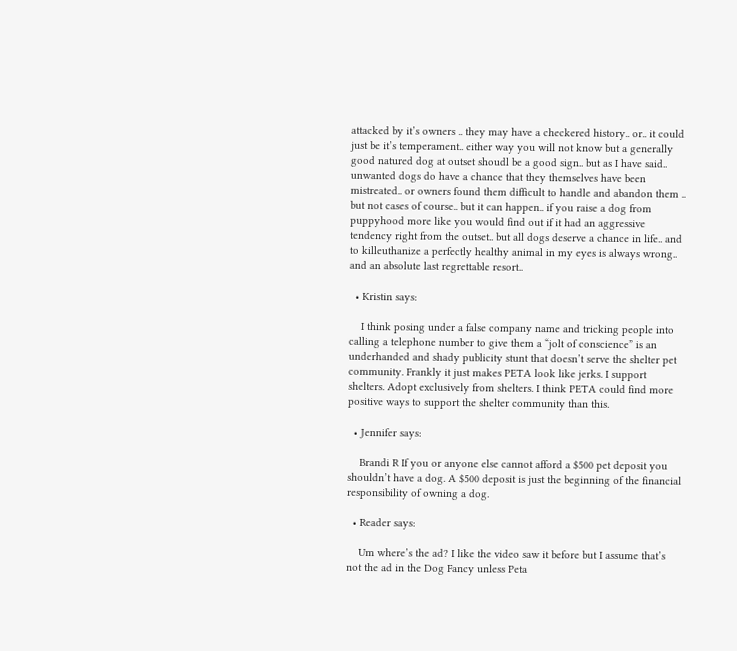attacked by it’s owners .. they may have a checkered history.. or.. it could just be it’s temperament.. either way you will not know but a generally good natured dog at outset shoudl be a good sign.. but as I have said.. unwanted dogs do have a chance that they themselves have been mistreated.. or owners found them difficult to handle and abandon them .. but not cases of course.. but it can happen.. if you raise a dog from puppyhood more like you would find out if it had an aggressive tendency right from the outset.. but all dogs deserve a chance in life.. and to killeuthanize a perfectly healthy animal in my eyes is always wrong.. and an absolute last regrettable resort..

  • Kristin says:

    I think posing under a false company name and tricking people into calling a telephone number to give them a “jolt of conscience” is an underhanded and shady publicity stunt that doesn’t serve the shelter pet community. Frankly it just makes PETA look like jerks. I support shelters. Adopt exclusively from shelters. I think PETA could find more positive ways to support the shelter community than this.

  • Jennifer says:

    Brandi R If you or anyone else cannot afford a $500 pet deposit you shouldn’t have a dog. A $500 deposit is just the beginning of the financial responsibility of owning a dog.

  • Reader says:

    Um where’s the ad? I like the video saw it before but I assume that’s not the ad in the Dog Fancy unless Peta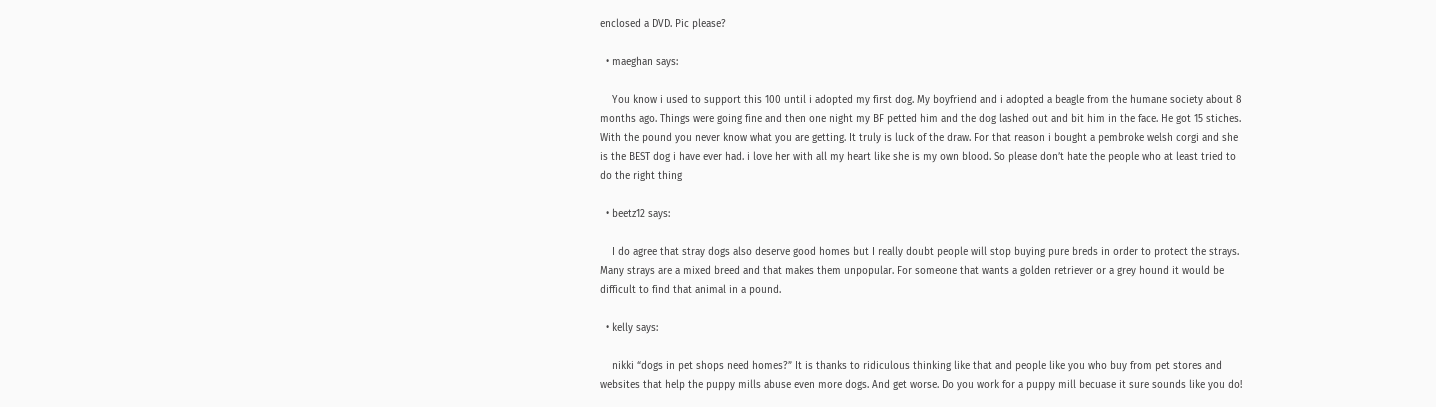enclosed a DVD. Pic please?

  • maeghan says:

    You know i used to support this 100 until i adopted my first dog. My boyfriend and i adopted a beagle from the humane society about 8 months ago. Things were going fine and then one night my BF petted him and the dog lashed out and bit him in the face. He got 15 stiches. With the pound you never know what you are getting. It truly is luck of the draw. For that reason i bought a pembroke welsh corgi and she is the BEST dog i have ever had. i love her with all my heart like she is my own blood. So please don’t hate the people who at least tried to do the right thing

  • beetz12 says:

    I do agree that stray dogs also deserve good homes but I really doubt people will stop buying pure breds in order to protect the strays. Many strays are a mixed breed and that makes them unpopular. For someone that wants a golden retriever or a grey hound it would be difficult to find that animal in a pound.

  • kelly says:

    nikki “dogs in pet shops need homes?” It is thanks to ridiculous thinking like that and people like you who buy from pet stores and websites that help the puppy mills abuse even more dogs. And get worse. Do you work for a puppy mill becuase it sure sounds like you do!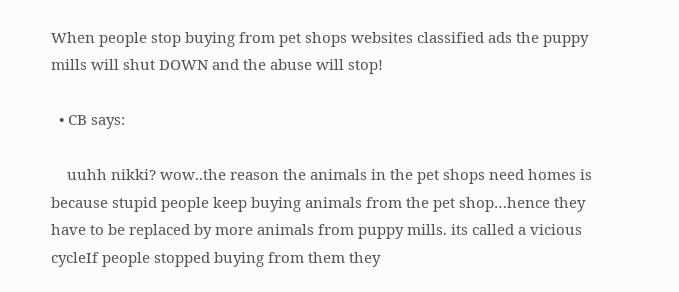When people stop buying from pet shops websites classified ads the puppy mills will shut DOWN and the abuse will stop!

  • CB says:

    uuhh nikki? wow..the reason the animals in the pet shops need homes is because stupid people keep buying animals from the pet shop…hence they have to be replaced by more animals from puppy mills. its called a vicious cycleIf people stopped buying from them they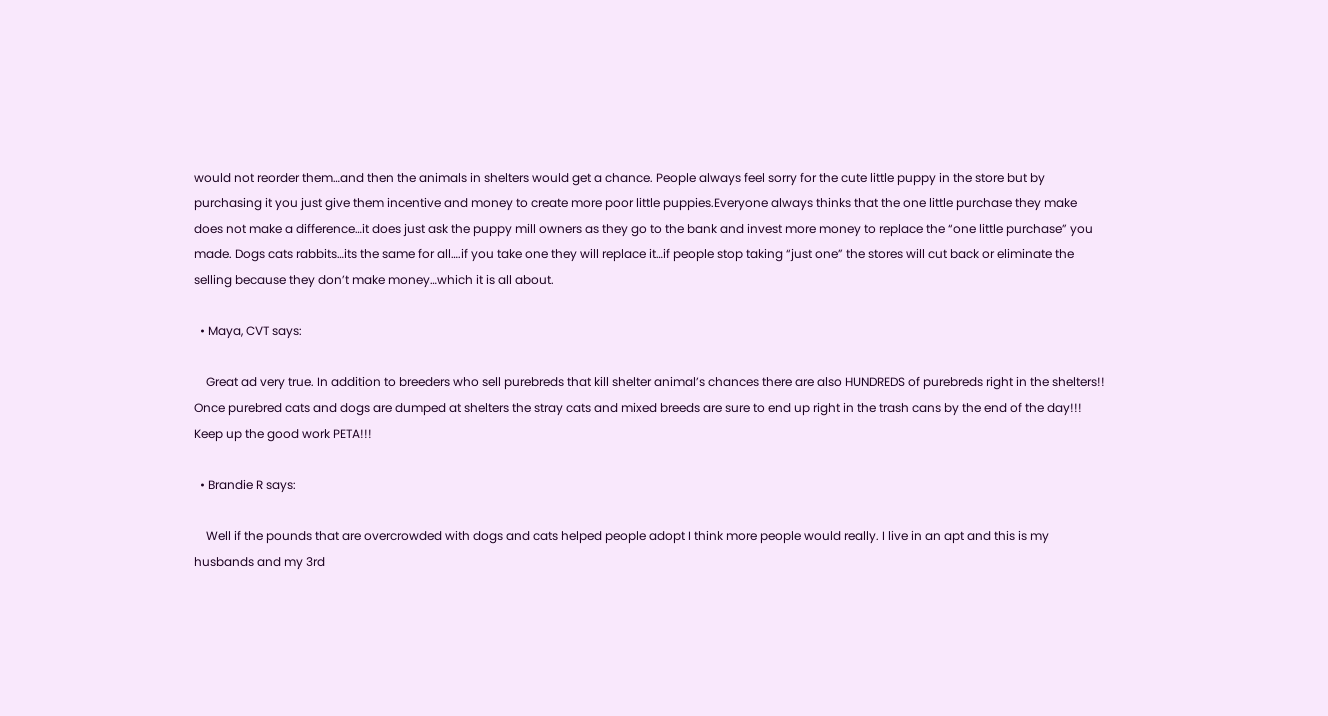would not reorder them…and then the animals in shelters would get a chance. People always feel sorry for the cute little puppy in the store but by purchasing it you just give them incentive and money to create more poor little puppies.Everyone always thinks that the one little purchase they make does not make a difference…it does just ask the puppy mill owners as they go to the bank and invest more money to replace the “one little purchase” you made. Dogs cats rabbits…its the same for all….if you take one they will replace it…if people stop taking “just one” the stores will cut back or eliminate the selling because they don’t make money…which it is all about.

  • Maya, CVT says:

    Great ad very true. In addition to breeders who sell purebreds that kill shelter animal’s chances there are also HUNDREDS of purebreds right in the shelters!! Once purebred cats and dogs are dumped at shelters the stray cats and mixed breeds are sure to end up right in the trash cans by the end of the day!!! Keep up the good work PETA!!!

  • Brandie R says:

    Well if the pounds that are overcrowded with dogs and cats helped people adopt I think more people would really. I live in an apt and this is my husbands and my 3rd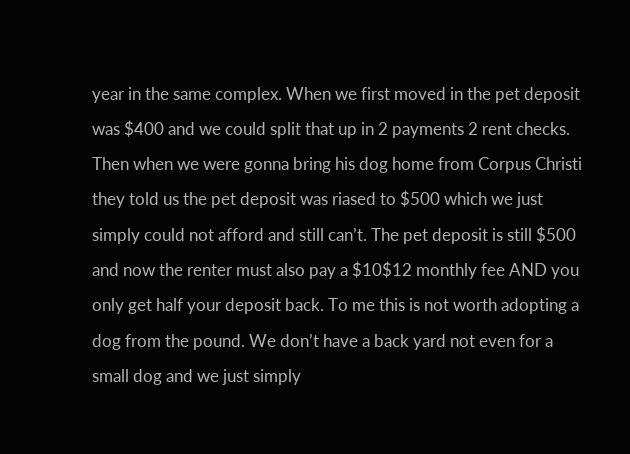year in the same complex. When we first moved in the pet deposit was $400 and we could split that up in 2 payments 2 rent checks. Then when we were gonna bring his dog home from Corpus Christi they told us the pet deposit was riased to $500 which we just simply could not afford and still can’t. The pet deposit is still $500 and now the renter must also pay a $10$12 monthly fee AND you only get half your deposit back. To me this is not worth adopting a dog from the pound. We don’t have a back yard not even for a small dog and we just simply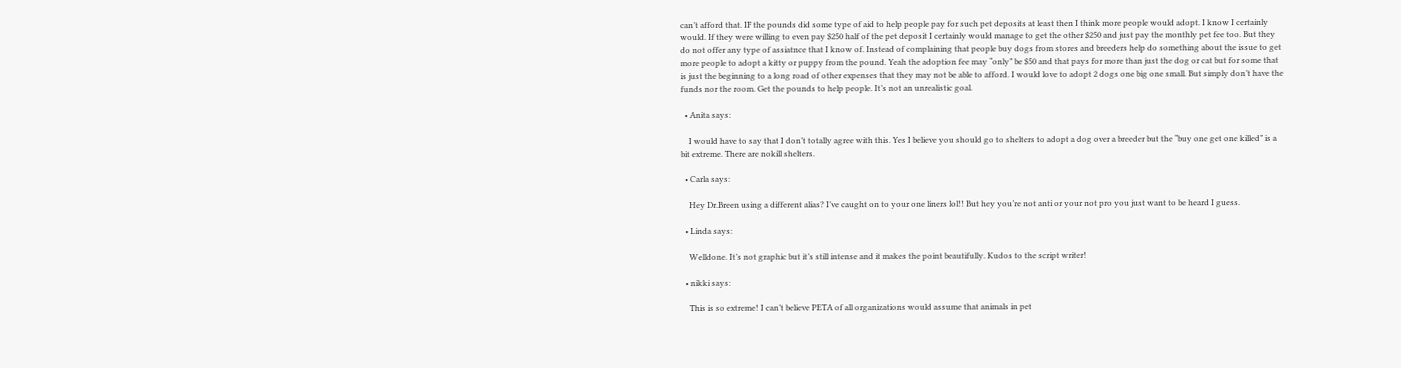can’t afford that. IF the pounds did some type of aid to help people pay for such pet deposits at least then I think more people would adopt. I know I certainly would. If they were willing to even pay $250 half of the pet deposit I certainly would manage to get the other $250 and just pay the monthly pet fee too. But they do not offer any type of assiatnce that I know of. Instead of complaining that people buy dogs from stores and breeders help do something about the issue to get more people to adopt a kitty or puppy from the pound. Yeah the adoption fee may “only” be $50 and that pays for more than just the dog or cat but for some that is just the beginning to a long road of other expenses that they may not be able to afford. I would love to adopt 2 dogs one big one small. But simply don’t have the funds nor the room. Get the pounds to help people. It’s not an unrealistic goal.

  • Anita says:

    I would have to say that I don’t totally agree with this. Yes I believe you should go to shelters to adopt a dog over a breeder but the “buy one get one killed” is a bit extreme. There are nokill shelters.

  • Carla says:

    Hey Dr.Breen using a different alias? I’ve caught on to your one liners lol!! But hey you’re not anti or your not pro you just want to be heard I guess.

  • Linda says:

    Welldone. It’s not graphic but it’s still intense and it makes the point beautifully. Kudos to the script writer!

  • nikki says:

    This is so extreme! I can’t believe PETA of all organizations would assume that animals in pet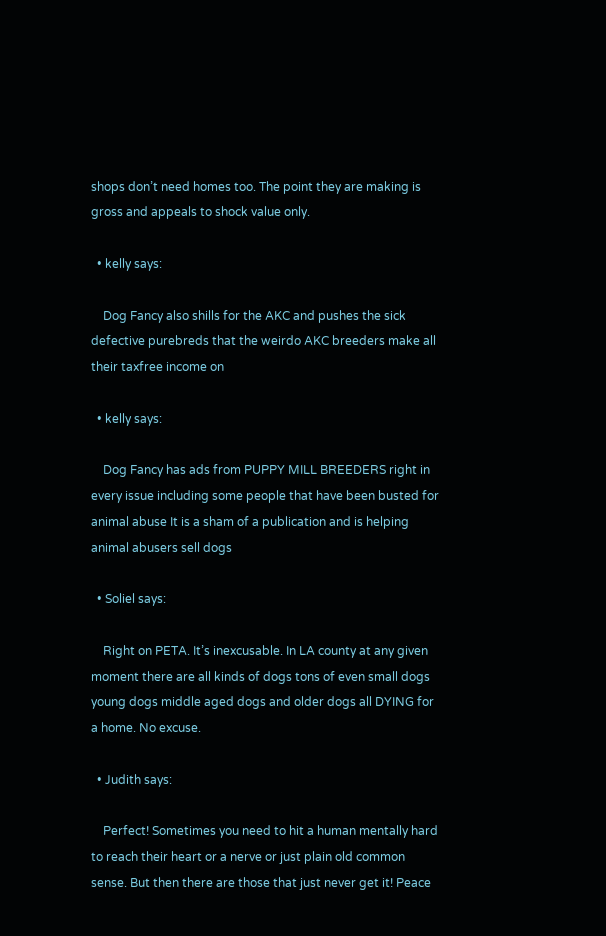shops don’t need homes too. The point they are making is gross and appeals to shock value only.

  • kelly says:

    Dog Fancy also shills for the AKC and pushes the sick defective purebreds that the weirdo AKC breeders make all their taxfree income on

  • kelly says:

    Dog Fancy has ads from PUPPY MILL BREEDERS right in every issue including some people that have been busted for animal abuse It is a sham of a publication and is helping animal abusers sell dogs

  • Soliel says:

    Right on PETA. It’s inexcusable. In LA county at any given moment there are all kinds of dogs tons of even small dogs young dogs middle aged dogs and older dogs all DYING for a home. No excuse.

  • Judith says:

    Perfect! Sometimes you need to hit a human mentally hard to reach their heart or a nerve or just plain old common sense. But then there are those that just never get it! Peace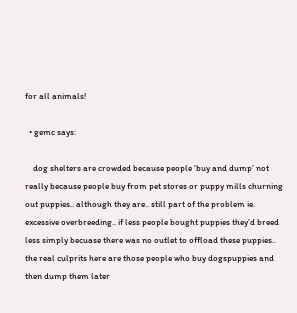for all animals!

  • gemc says:

    dog shelters are crowded because people ‘buy and dump’ not really because people buy from pet stores or puppy mills churning out puppies.. although they are.. still part of the problem ie. excessive overbreeding.. if less people bought puppies they’d breed less simply becuase there was no outlet to offload these puppies.. the real culprits here are those people who buy dogspuppies and then dump them later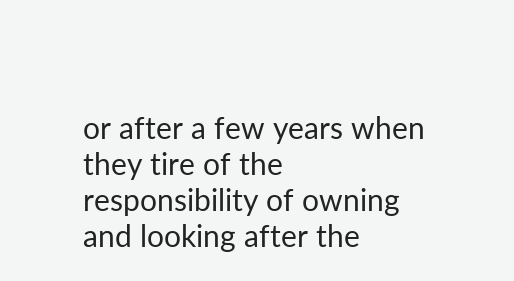or after a few years when they tire of the responsibility of owning and looking after the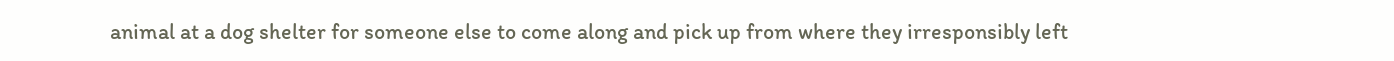animal at a dog shelter for someone else to come along and pick up from where they irresponsibly left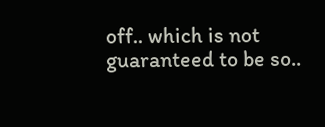off.. which is not guaranteed to be so..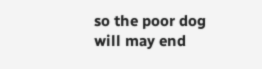so the poor dog will may end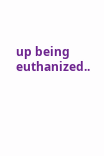up being euthanized..